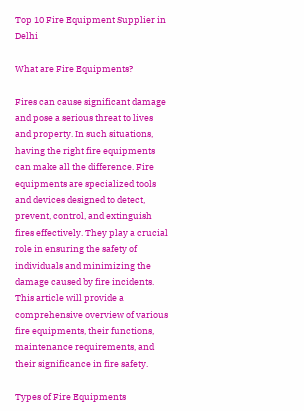Top 10 Fire Equipment Supplier in Delhi

What are Fire Equipments?

Fires can cause significant damage and pose a serious threat to lives and property. In such situations, having the right fire equipments can make all the difference. Fire equipments are specialized tools and devices designed to detect, prevent, control, and extinguish fires effectively. They play a crucial role in ensuring the safety of individuals and minimizing the damage caused by fire incidents. This article will provide a comprehensive overview of various fire equipments, their functions, maintenance requirements, and their significance in fire safety.

Types of Fire Equipments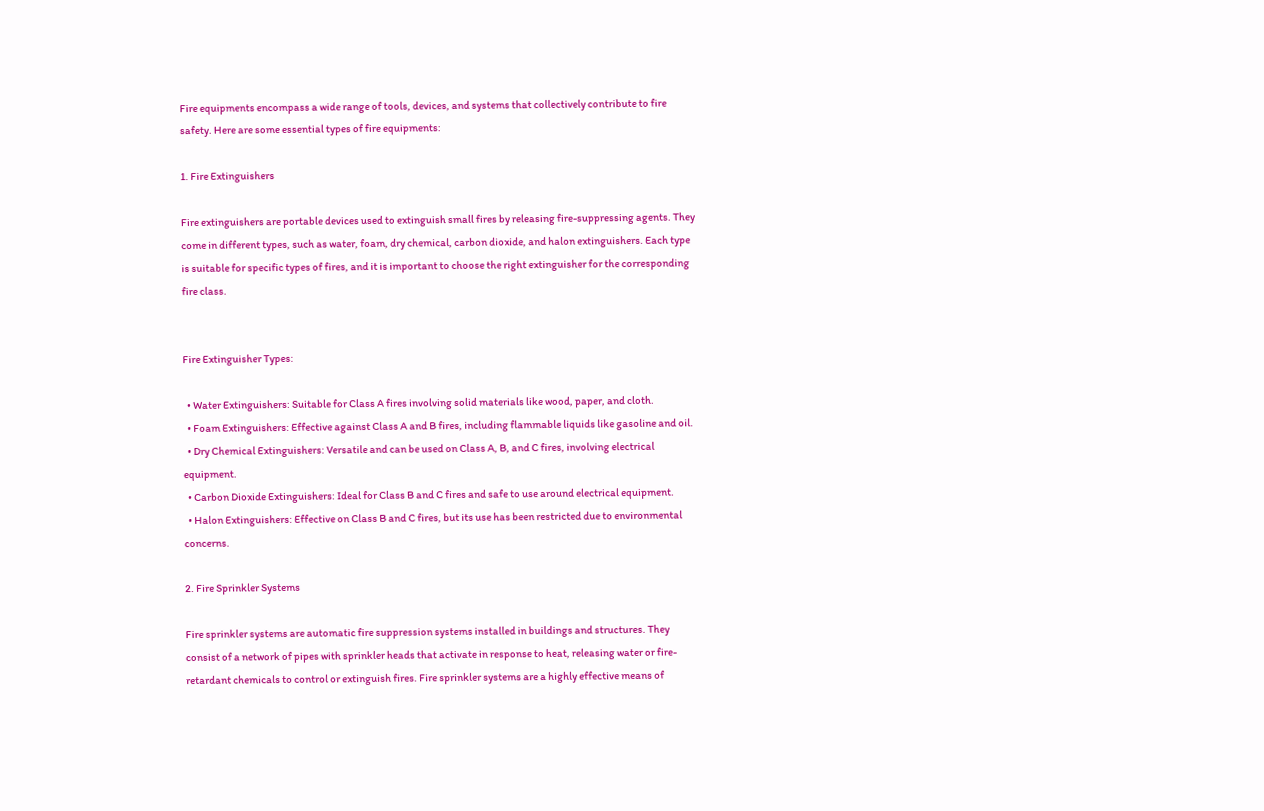Fire equipments encompass a wide range of tools, devices, and systems that collectively contribute to fire safety. Here are some essential types of fire equipments:

1. Fire Extinguishers

Fire extinguishers are portable devices used to extinguish small fires by releasing fire-suppressing agents. They come in different types, such as water, foam, dry chemical, carbon dioxide, and halon extinguishers. Each type is suitable for specific types of fires, and it is important to choose the right extinguisher for the corresponding fire class.


Fire Extinguisher Types:

  • Water Extinguishers: Suitable for Class A fires involving solid materials like wood, paper, and cloth.
  • Foam Extinguishers: Effective against Class A and B fires, including flammable liquids like gasoline and oil.
  • Dry Chemical Extinguishers: Versatile and can be used on Class A, B, and C fires, involving electrical equipment.
  • Carbon Dioxide Extinguishers: Ideal for Class B and C fires and safe to use around electrical equipment.
  • Halon Extinguishers: Effective on Class B and C fires, but its use has been restricted due to environmental concerns.

2. Fire Sprinkler Systems

Fire sprinkler systems are automatic fire suppression systems installed in buildings and structures. They consist of a network of pipes with sprinkler heads that activate in response to heat, releasing water or fire-retardant chemicals to control or extinguish fires. Fire sprinkler systems are a highly effective means of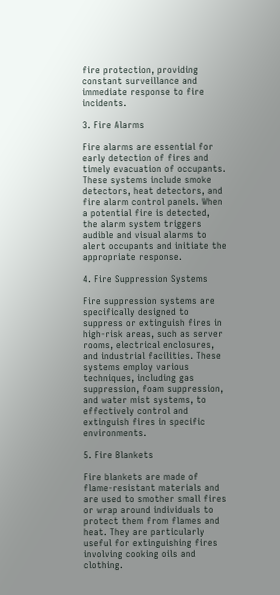fire protection, providing constant surveillance and immediate response to fire incidents.

3. Fire Alarms

Fire alarms are essential for early detection of fires and timely evacuation of occupants. These systems include smoke detectors, heat detectors, and fire alarm control panels. When a potential fire is detected, the alarm system triggers audible and visual alarms to alert occupants and initiate the appropriate response.

4. Fire Suppression Systems

Fire suppression systems are specifically designed to suppress or extinguish fires in high-risk areas, such as server rooms, electrical enclosures, and industrial facilities. These systems employ various techniques, including gas suppression, foam suppression, and water mist systems, to effectively control and extinguish fires in specific environments.

5. Fire Blankets

Fire blankets are made of flame-resistant materials and are used to smother small fires or wrap around individuals to protect them from flames and heat. They are particularly useful for extinguishing fires involving cooking oils and clothing.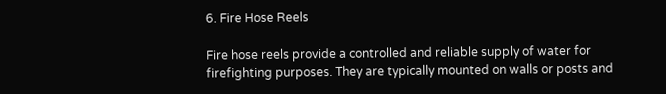6. Fire Hose Reels

Fire hose reels provide a controlled and reliable supply of water for firefighting purposes. They are typically mounted on walls or posts and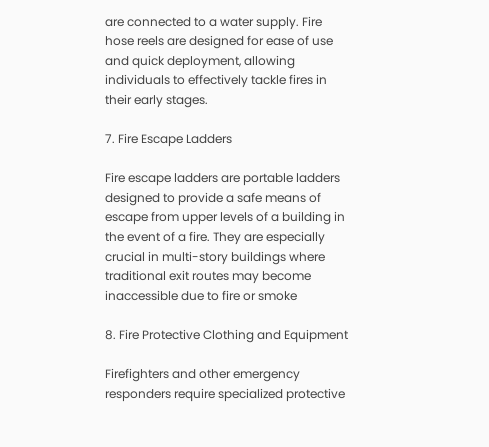are connected to a water supply. Fire hose reels are designed for ease of use and quick deployment, allowing individuals to effectively tackle fires in their early stages.

7. Fire Escape Ladders

Fire escape ladders are portable ladders designed to provide a safe means of escape from upper levels of a building in the event of a fire. They are especially crucial in multi-story buildings where traditional exit routes may become inaccessible due to fire or smoke

8. Fire Protective Clothing and Equipment

Firefighters and other emergency responders require specialized protective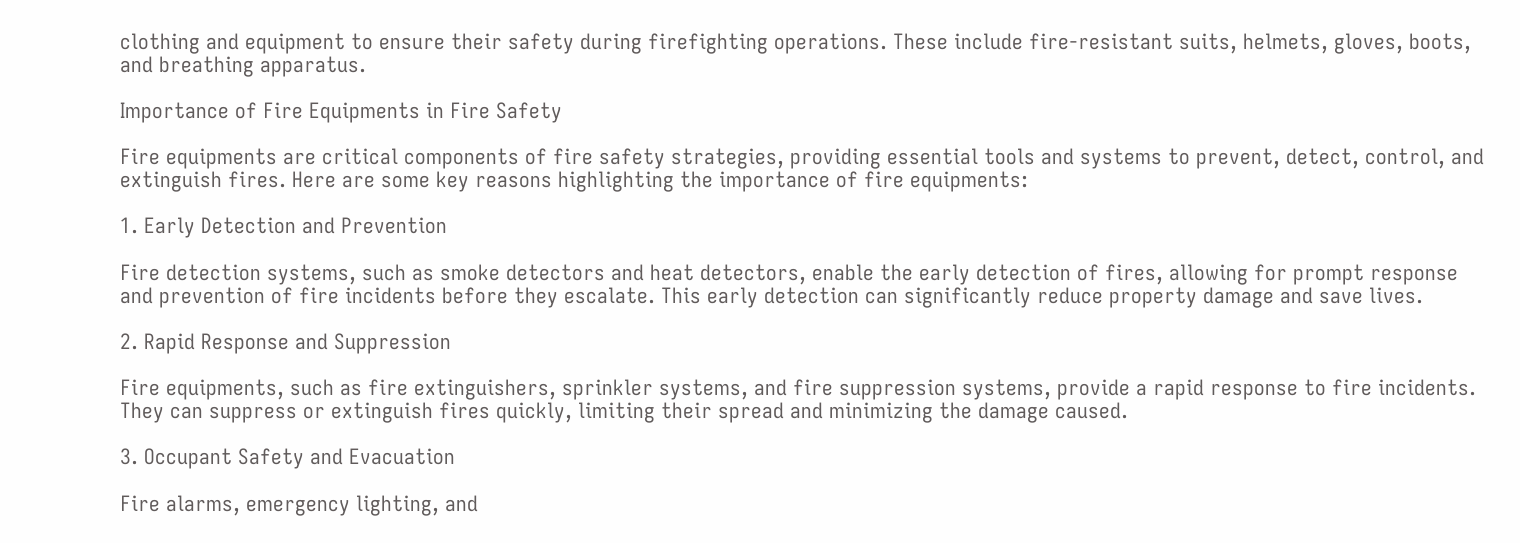clothing and equipment to ensure their safety during firefighting operations. These include fire-resistant suits, helmets, gloves, boots, and breathing apparatus.

Importance of Fire Equipments in Fire Safety

Fire equipments are critical components of fire safety strategies, providing essential tools and systems to prevent, detect, control, and extinguish fires. Here are some key reasons highlighting the importance of fire equipments:

1. Early Detection and Prevention

Fire detection systems, such as smoke detectors and heat detectors, enable the early detection of fires, allowing for prompt response and prevention of fire incidents before they escalate. This early detection can significantly reduce property damage and save lives.

2. Rapid Response and Suppression

Fire equipments, such as fire extinguishers, sprinkler systems, and fire suppression systems, provide a rapid response to fire incidents. They can suppress or extinguish fires quickly, limiting their spread and minimizing the damage caused.

3. Occupant Safety and Evacuation

Fire alarms, emergency lighting, and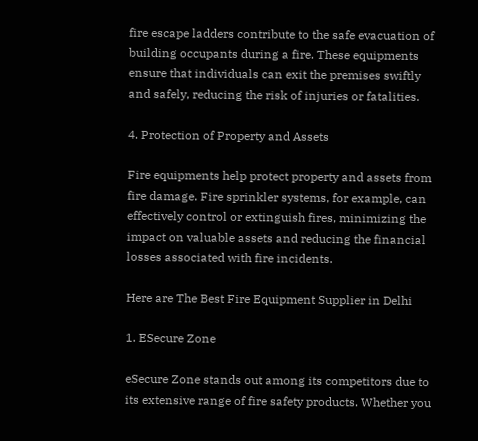fire escape ladders contribute to the safe evacuation of building occupants during a fire. These equipments ensure that individuals can exit the premises swiftly and safely, reducing the risk of injuries or fatalities.

4. Protection of Property and Assets

Fire equipments help protect property and assets from fire damage. Fire sprinkler systems, for example, can effectively control or extinguish fires, minimizing the impact on valuable assets and reducing the financial losses associated with fire incidents.

Here are The Best Fire Equipment Supplier in Delhi

1. ESecure Zone

eSecure Zone stands out among its competitors due to its extensive range of fire safety products. Whether you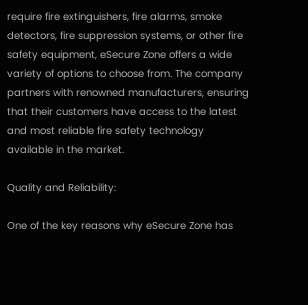require fire extinguishers, fire alarms, smoke detectors, fire suppression systems, or other fire safety equipment, eSecure Zone offers a wide variety of options to choose from. The company partners with renowned manufacturers, ensuring that their customers have access to the latest and most reliable fire safety technology available in the market.

Quality and Reliability:

One of the key reasons why eSecure Zone has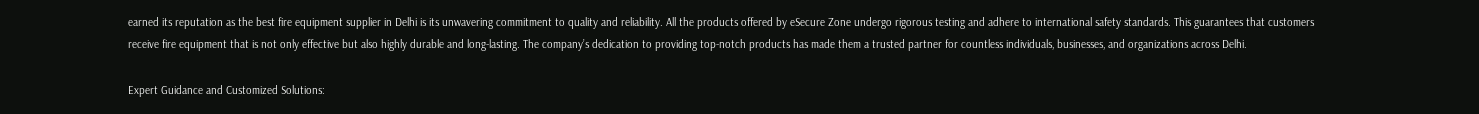earned its reputation as the best fire equipment supplier in Delhi is its unwavering commitment to quality and reliability. All the products offered by eSecure Zone undergo rigorous testing and adhere to international safety standards. This guarantees that customers receive fire equipment that is not only effective but also highly durable and long-lasting. The company’s dedication to providing top-notch products has made them a trusted partner for countless individuals, businesses, and organizations across Delhi.

Expert Guidance and Customized Solutions: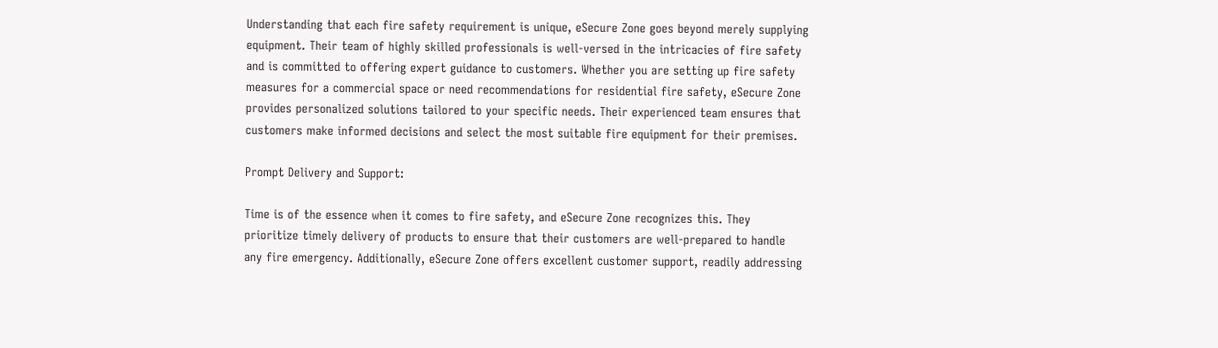Understanding that each fire safety requirement is unique, eSecure Zone goes beyond merely supplying equipment. Their team of highly skilled professionals is well-versed in the intricacies of fire safety and is committed to offering expert guidance to customers. Whether you are setting up fire safety measures for a commercial space or need recommendations for residential fire safety, eSecure Zone provides personalized solutions tailored to your specific needs. Their experienced team ensures that customers make informed decisions and select the most suitable fire equipment for their premises.

Prompt Delivery and Support:

Time is of the essence when it comes to fire safety, and eSecure Zone recognizes this. They prioritize timely delivery of products to ensure that their customers are well-prepared to handle any fire emergency. Additionally, eSecure Zone offers excellent customer support, readily addressing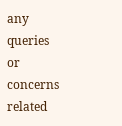any queries or concerns related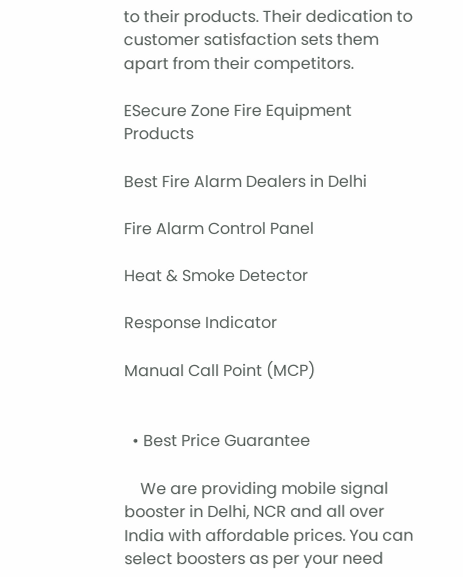to their products. Their dedication to customer satisfaction sets them apart from their competitors.

ESecure Zone Fire Equipment Products

Best Fire Alarm Dealers in Delhi

Fire Alarm Control Panel

Heat & Smoke Detector

Response Indicator

Manual Call Point (MCP)


  • Best Price Guarantee

    We are providing mobile signal booster in Delhi, NCR and all over India with affordable prices. You can select boosters as per your need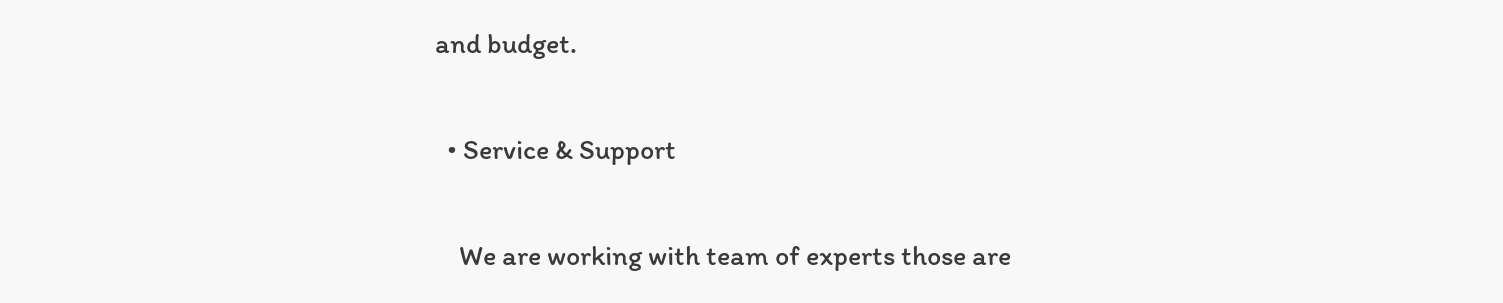and budget.

  • Service & Support

    We are working with team of experts those are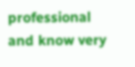professional and know very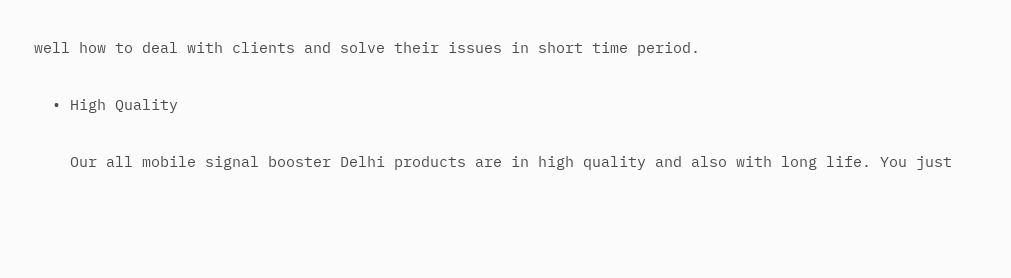well how to deal with clients and solve their issues in short time period.

  • High Quality

    Our all mobile signal booster Delhi products are in high quality and also with long life. You just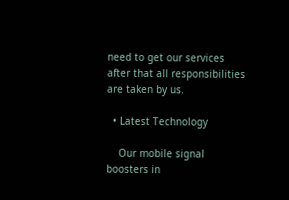need to get our services after that all responsibilities are taken by us.

  • Latest Technology

    Our mobile signal boosters in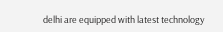delhi are equipped with latest technology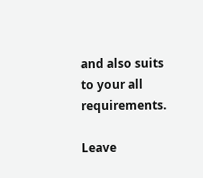and also suits to your all requirements.

Leave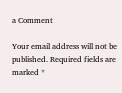a Comment

Your email address will not be published. Required fields are marked *